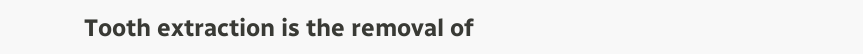Tooth extraction is the removal of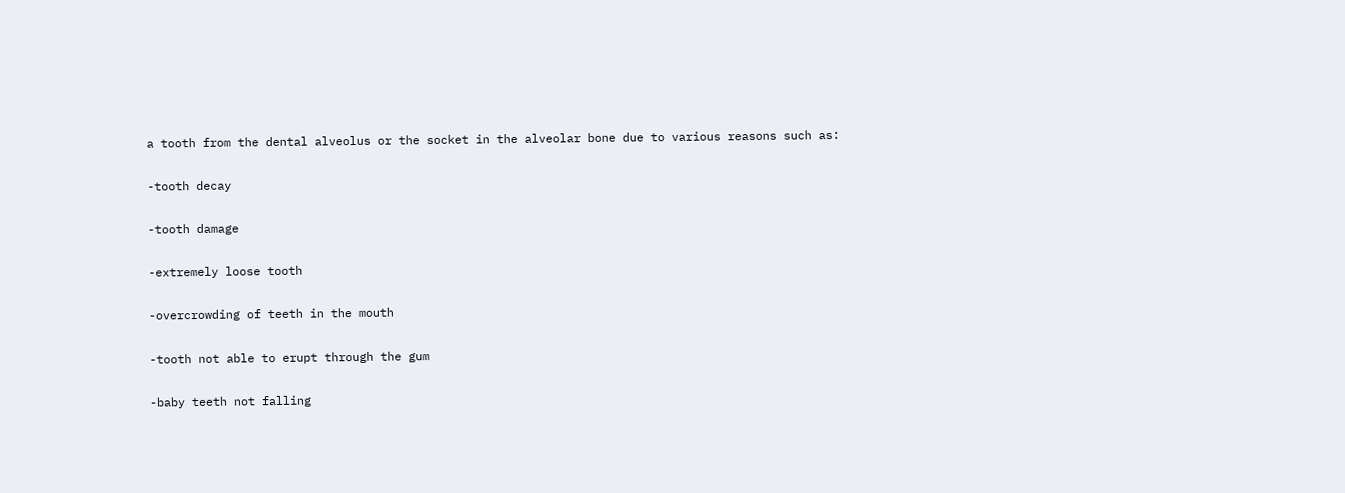a tooth from the dental alveolus or the socket in the alveolar bone due to various reasons such as:

-tooth decay

-tooth damage

-extremely loose tooth

-overcrowding of teeth in the mouth

-tooth not able to erupt through the gum

-baby teeth not falling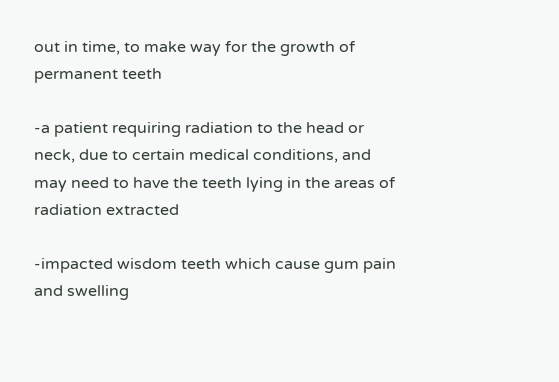out in time, to make way for the growth of permanent teeth

-a patient requiring radiation to the head or neck, due to certain medical conditions, and may need to have the teeth lying in the areas of radiation extracted

-impacted wisdom teeth which cause gum pain and swelling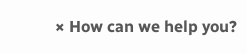× How can we help you?